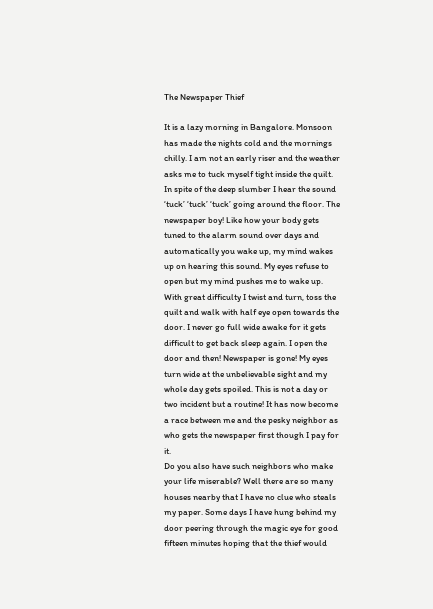The Newspaper Thief

It is a lazy morning in Bangalore. Monsoon has made the nights cold and the mornings chilly. I am not an early riser and the weather asks me to tuck myself tight inside the quilt. In spite of the deep slumber I hear the sound ‘tuck’ ‘tuck’ ‘tuck’ going around the floor. The newspaper boy! Like how your body gets tuned to the alarm sound over days and automatically you wake up, my mind wakes up on hearing this sound. My eyes refuse to open but my mind pushes me to wake up. With great difficulty I twist and turn, toss the quilt and walk with half eye open towards the door. I never go full wide awake for it gets difficult to get back sleep again. I open the door and then! Newspaper is gone! My eyes turn wide at the unbelievable sight and my whole day gets spoiled. This is not a day or two incident but a routine! It has now become a race between me and the pesky neighbor as who gets the newspaper first though I pay for it.
Do you also have such neighbors who make your life miserable? Well there are so many houses nearby that I have no clue who steals my paper. Some days I have hung behind my door peering through the magic eye for good fifteen minutes hoping that the thief would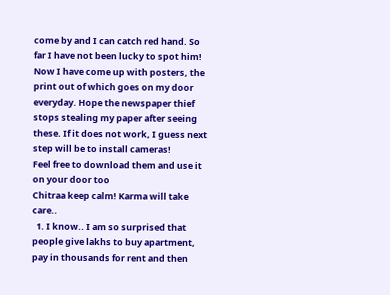come by and I can catch red hand. So far I have not been lucky to spot him! Now I have come up with posters, the print out of which goes on my door everyday. Hope the newspaper thief stops stealing my paper after seeing these. If it does not work, I guess next step will be to install cameras!
Feel free to download them and use it on your door too
Chitraa keep calm! Karma will take care..
  1. I know.. I am so surprised that people give lakhs to buy apartment, pay in thousands for rent and then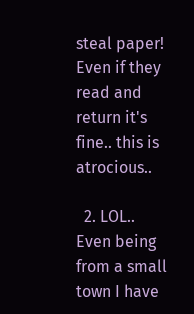steal paper! Even if they read and return it's fine.. this is atrocious..

  2. LOL.. Even being from a small town I have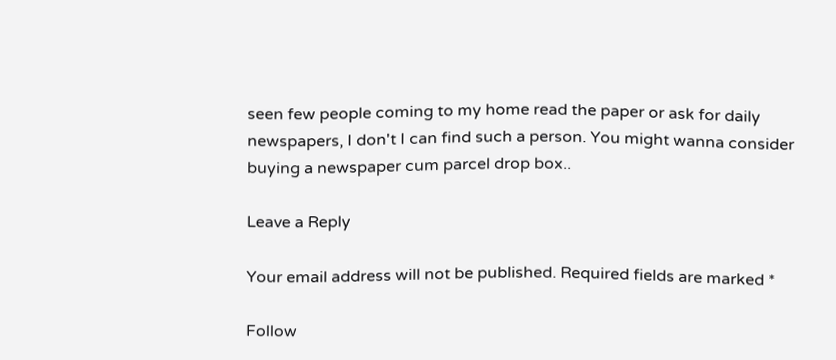seen few people coming to my home read the paper or ask for daily newspapers, I don't I can find such a person. You might wanna consider buying a newspaper cum parcel drop box..

Leave a Reply

Your email address will not be published. Required fields are marked *

Follow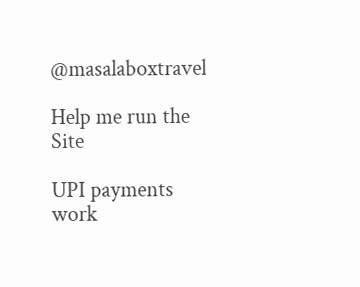@masalaboxtravel

Help me run the Site

UPI payments work